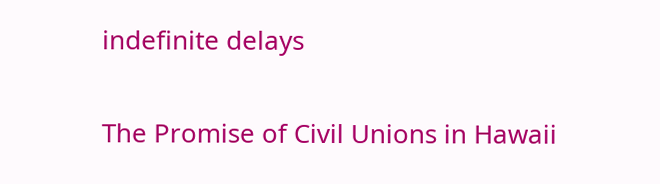indefinite delays

The Promise of Civil Unions in Hawaii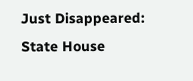Just Disappeared: State House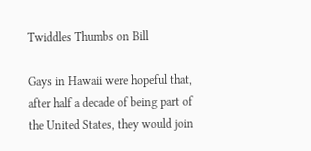Twiddles Thumbs on Bill

Gays in Hawaii were hopeful that, after half a decade of being part of the United States, they would join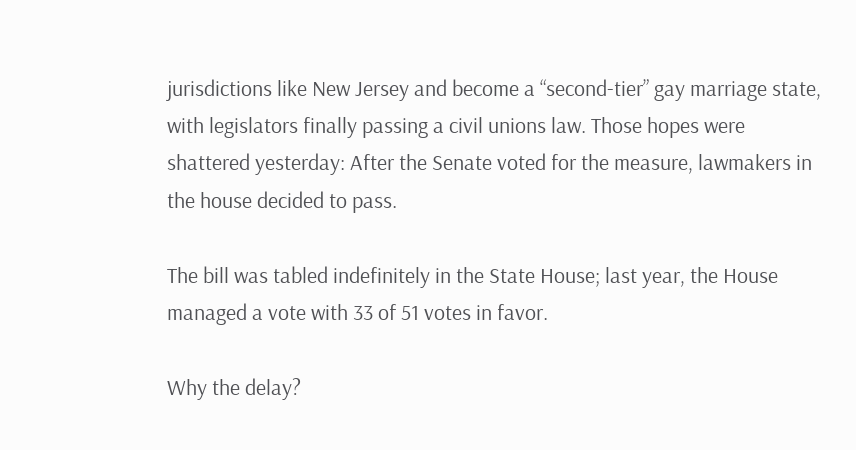jurisdictions like New Jersey and become a “second-tier” gay marriage state, with legislators finally passing a civil unions law. Those hopes were shattered yesterday: After the Senate voted for the measure, lawmakers in the house decided to pass.

The bill was tabled indefinitely in the State House; last year, the House managed a vote with 33 of 51 votes in favor.

Why the delay?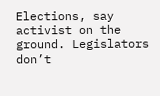Elections, say activist on the ground. Legislators don’t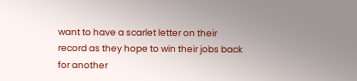want to have a scarlet letter on their record as they hope to win their jobs back for another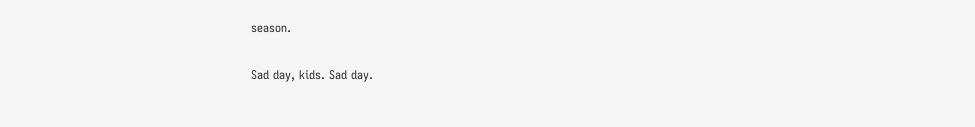season.

Sad day, kids. Sad day.